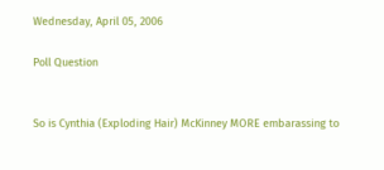Wednesday, April 05, 2006

Poll Question


So is Cynthia (Exploding Hair) McKinney MORE embarassing to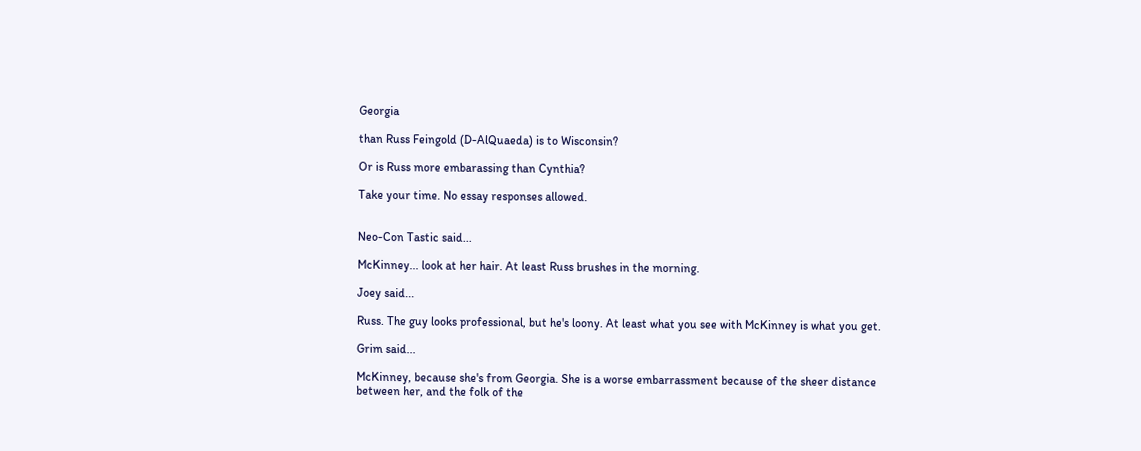Georgia

than Russ Feingold (D-AlQuaeda) is to Wisconsin?

Or is Russ more embarassing than Cynthia?

Take your time. No essay responses allowed.


Neo-Con Tastic said...

McKinney... look at her hair. At least Russ brushes in the morning.

Joey said...

Russ. The guy looks professional, but he's loony. At least what you see with McKinney is what you get.

Grim said...

McKinney, because she's from Georgia. She is a worse embarrassment because of the sheer distance between her, and the folk of the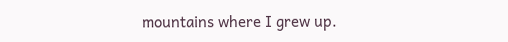mountains where I grew up.